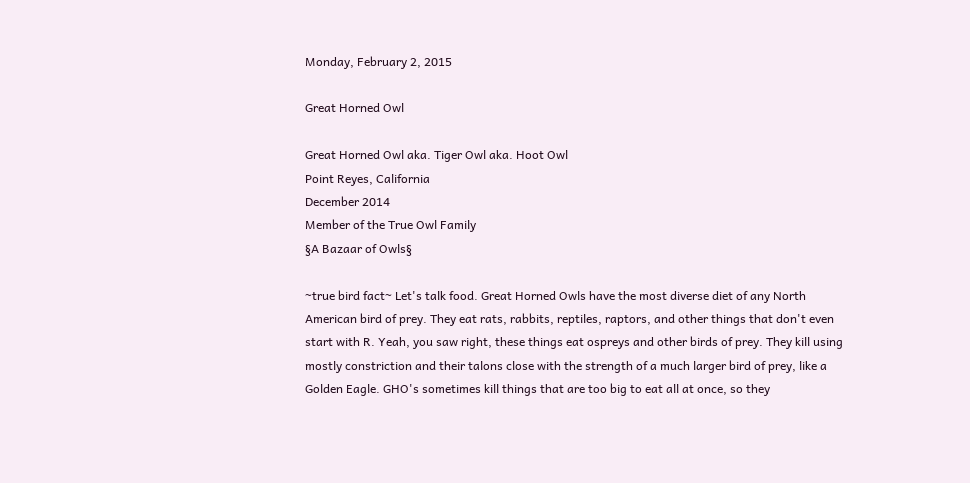Monday, February 2, 2015

Great Horned Owl

Great Horned Owl aka. Tiger Owl aka. Hoot Owl
Point Reyes, California
December 2014
Member of the True Owl Family
§A Bazaar of Owls§

~true bird fact~ Let's talk food. Great Horned Owls have the most diverse diet of any North American bird of prey. They eat rats, rabbits, reptiles, raptors, and other things that don't even start with R. Yeah, you saw right, these things eat ospreys and other birds of prey. They kill using mostly constriction and their talons close with the strength of a much larger bird of prey, like a Golden Eagle. GHO's sometimes kill things that are too big to eat all at once, so they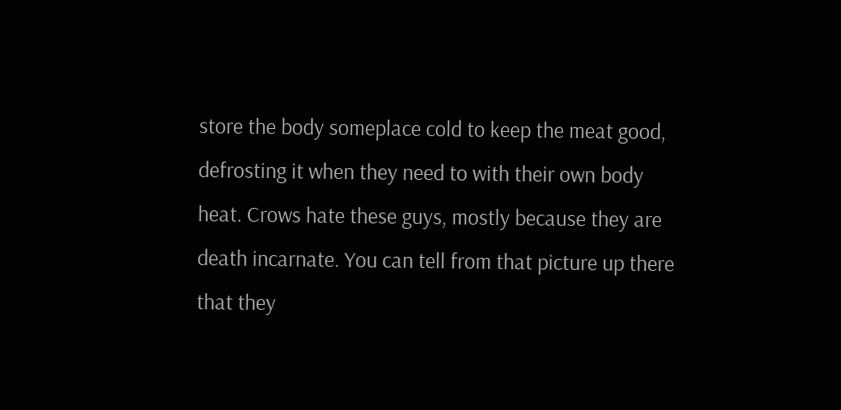store the body someplace cold to keep the meat good, defrosting it when they need to with their own body heat. Crows hate these guys, mostly because they are death incarnate. You can tell from that picture up there that they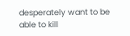desperately want to be able to kill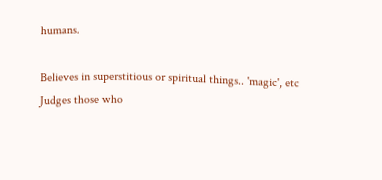humans.

Believes in superstitious or spiritual things.. 'magic', etc
Judges those who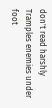don't read harshly
Tramples enemies under foot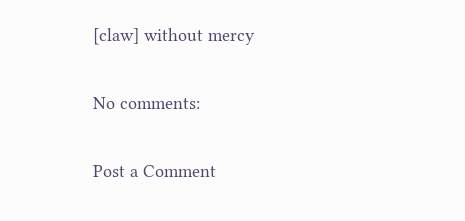[claw] without mercy

No comments:

Post a Comment